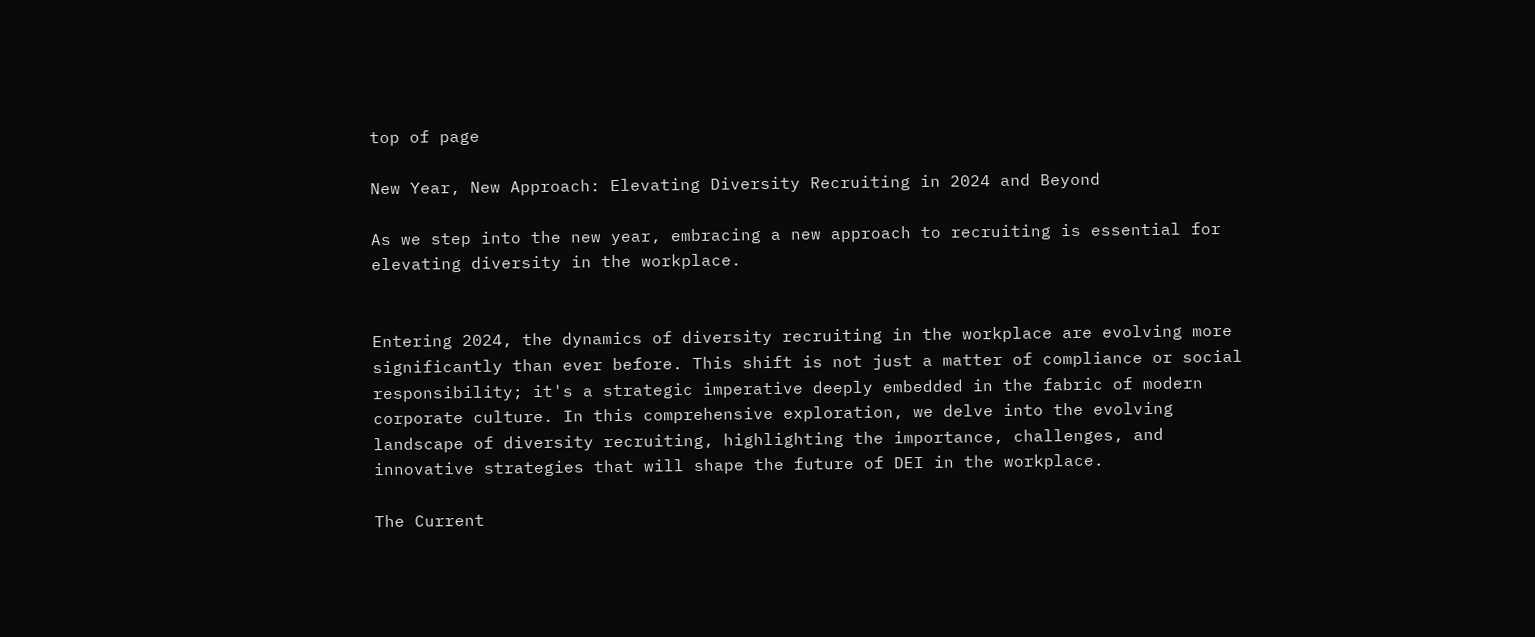top of page

New Year, New Approach: Elevating Diversity Recruiting in 2024 and Beyond

As we step into the new year, embracing a new approach to recruiting is essential for elevating diversity in the workplace.


Entering 2024, the dynamics of diversity recruiting in the workplace are evolving more significantly than ever before. This shift is not just a matter of compliance or social responsibility; it's a strategic imperative deeply embedded in the fabric of modern corporate culture. In this comprehensive exploration, we delve into the evolving landscape of diversity recruiting, highlighting the importance, challenges, and innovative strategies that will shape the future of DEI in the workplace.

The Current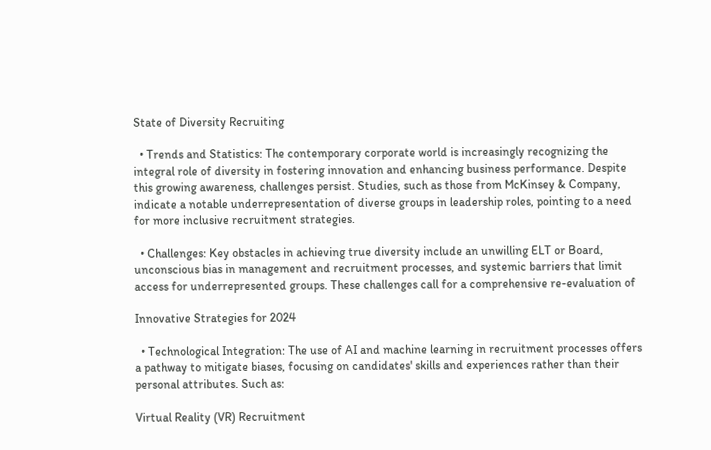State of Diversity Recruiting

  • Trends and Statistics: The contemporary corporate world is increasingly recognizing the integral role of diversity in fostering innovation and enhancing business performance. Despite this growing awareness, challenges persist. Studies, such as those from McKinsey & Company, indicate a notable underrepresentation of diverse groups in leadership roles, pointing to a need for more inclusive recruitment strategies.

  • Challenges: Key obstacles in achieving true diversity include an unwilling ELT or Board, unconscious bias in management and recruitment processes, and systemic barriers that limit access for underrepresented groups. These challenges call for a comprehensive re-evaluation of

Innovative Strategies for 2024

  • Technological Integration: The use of AI and machine learning in recruitment processes offers a pathway to mitigate biases, focusing on candidates' skills and experiences rather than their personal attributes. Such as:

Virtual Reality (VR) Recruitment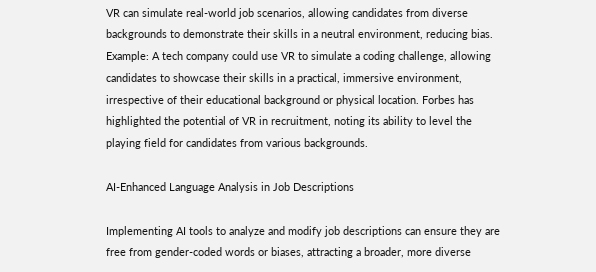VR can simulate real-world job scenarios, allowing candidates from diverse backgrounds to demonstrate their skills in a neutral environment, reducing bias. Example: A tech company could use VR to simulate a coding challenge, allowing candidates to showcase their skills in a practical, immersive environment, irrespective of their educational background or physical location. Forbes has highlighted the potential of VR in recruitment, noting its ability to level the playing field for candidates from various backgrounds.

AI-Enhanced Language Analysis in Job Descriptions

Implementing AI tools to analyze and modify job descriptions can ensure they are free from gender-coded words or biases, attracting a broader, more diverse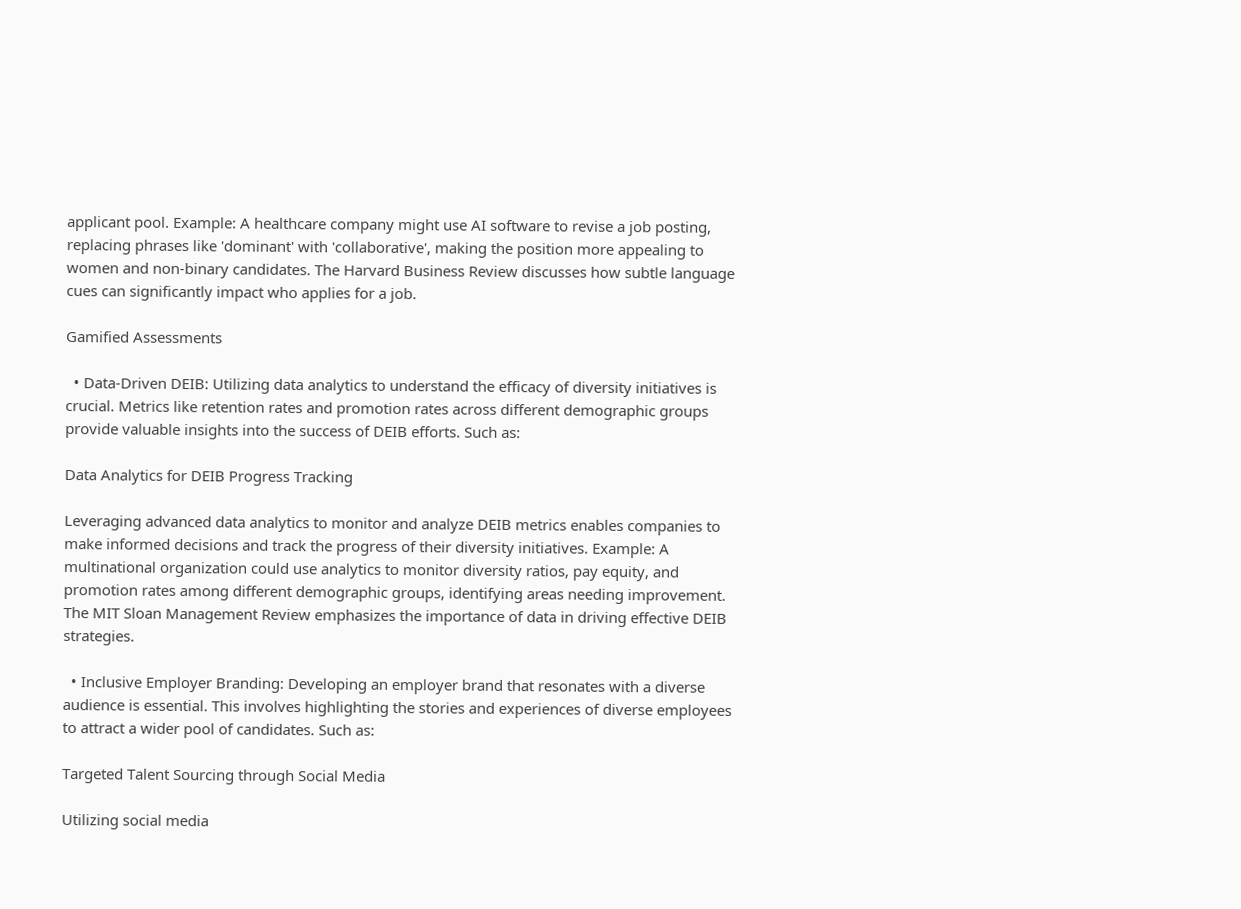applicant pool. Example: A healthcare company might use AI software to revise a job posting, replacing phrases like 'dominant' with 'collaborative', making the position more appealing to women and non-binary candidates. The Harvard Business Review discusses how subtle language cues can significantly impact who applies for a job.

Gamified Assessments

  • Data-Driven DEIB: Utilizing data analytics to understand the efficacy of diversity initiatives is crucial. Metrics like retention rates and promotion rates across different demographic groups provide valuable insights into the success of DEIB efforts. Such as:

Data Analytics for DEIB Progress Tracking

Leveraging advanced data analytics to monitor and analyze DEIB metrics enables companies to make informed decisions and track the progress of their diversity initiatives. Example: A multinational organization could use analytics to monitor diversity ratios, pay equity, and promotion rates among different demographic groups, identifying areas needing improvement. The MIT Sloan Management Review emphasizes the importance of data in driving effective DEIB strategies.

  • Inclusive Employer Branding: Developing an employer brand that resonates with a diverse audience is essential. This involves highlighting the stories and experiences of diverse employees to attract a wider pool of candidates. Such as:

Targeted Talent Sourcing through Social Media

Utilizing social media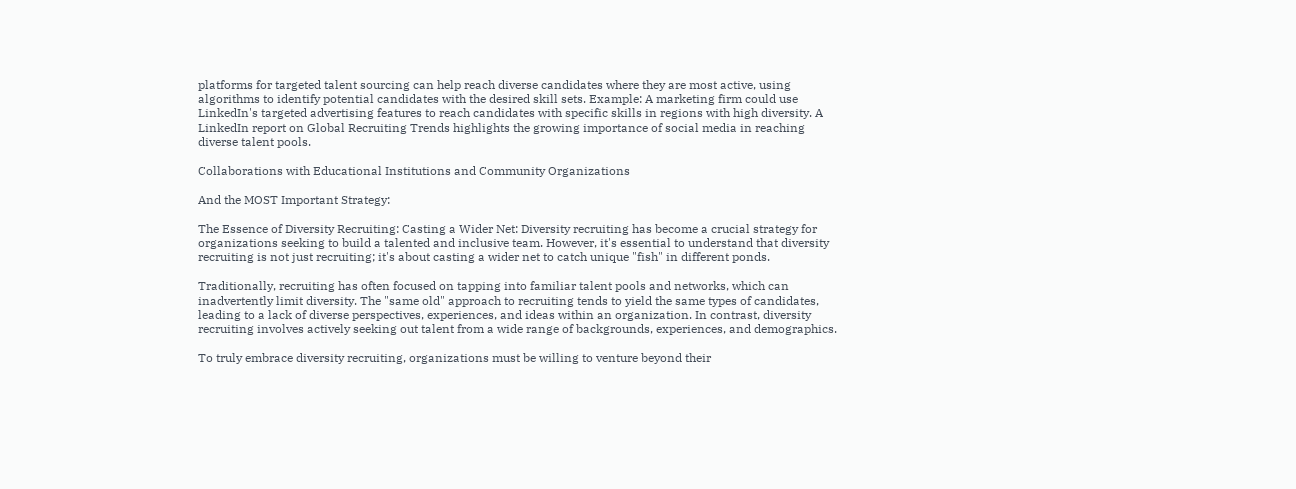platforms for targeted talent sourcing can help reach diverse candidates where they are most active, using algorithms to identify potential candidates with the desired skill sets. Example: A marketing firm could use LinkedIn's targeted advertising features to reach candidates with specific skills in regions with high diversity. A LinkedIn report on Global Recruiting Trends highlights the growing importance of social media in reaching diverse talent pools.

Collaborations with Educational Institutions and Community Organizations

And the MOST Important Strategy:

The Essence of Diversity Recruiting: Casting a Wider Net: Diversity recruiting has become a crucial strategy for organizations seeking to build a talented and inclusive team. However, it's essential to understand that diversity recruiting is not just recruiting; it's about casting a wider net to catch unique "fish" in different ponds.

Traditionally, recruiting has often focused on tapping into familiar talent pools and networks, which can inadvertently limit diversity. The "same old" approach to recruiting tends to yield the same types of candidates, leading to a lack of diverse perspectives, experiences, and ideas within an organization. In contrast, diversity recruiting involves actively seeking out talent from a wide range of backgrounds, experiences, and demographics.

To truly embrace diversity recruiting, organizations must be willing to venture beyond their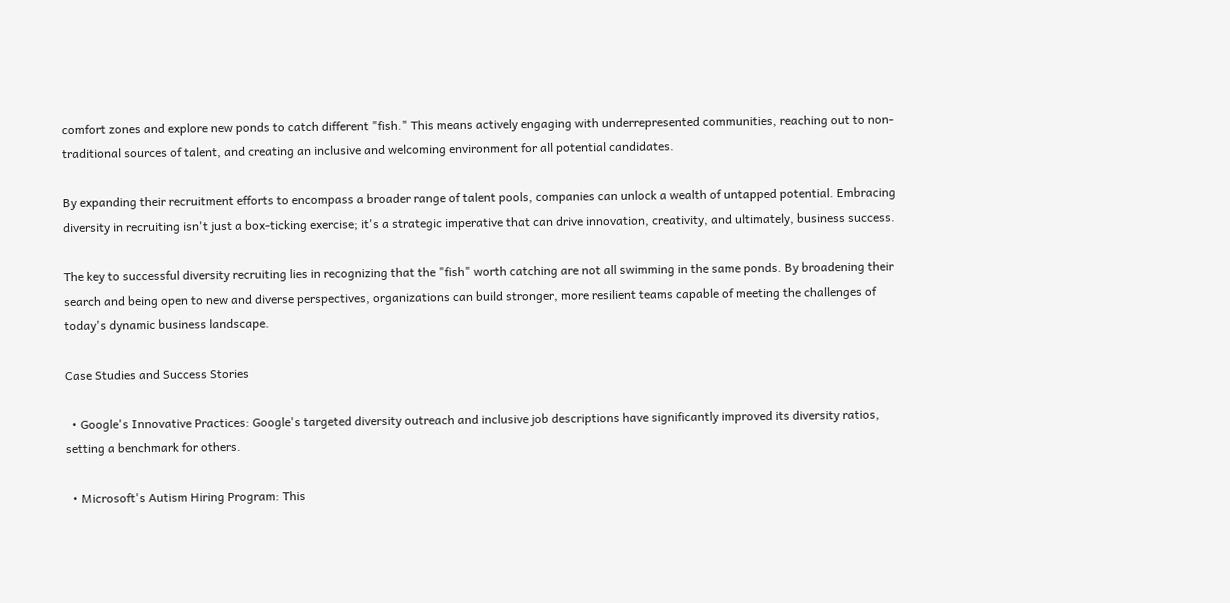comfort zones and explore new ponds to catch different "fish." This means actively engaging with underrepresented communities, reaching out to non-traditional sources of talent, and creating an inclusive and welcoming environment for all potential candidates.

By expanding their recruitment efforts to encompass a broader range of talent pools, companies can unlock a wealth of untapped potential. Embracing diversity in recruiting isn't just a box-ticking exercise; it's a strategic imperative that can drive innovation, creativity, and ultimately, business success.

The key to successful diversity recruiting lies in recognizing that the "fish" worth catching are not all swimming in the same ponds. By broadening their search and being open to new and diverse perspectives, organizations can build stronger, more resilient teams capable of meeting the challenges of today's dynamic business landscape.

Case Studies and Success Stories

  • Google's Innovative Practices: Google's targeted diversity outreach and inclusive job descriptions have significantly improved its diversity ratios, setting a benchmark for others.

  • Microsoft's Autism Hiring Program: This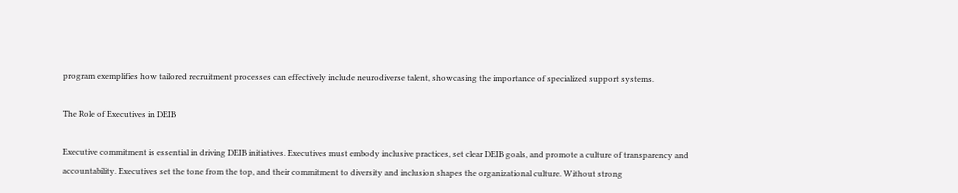program exemplifies how tailored recruitment processes can effectively include neurodiverse talent, showcasing the importance of specialized support systems.

The Role of Executives in DEIB

Executive commitment is essential in driving DEIB initiatives. Executives must embody inclusive practices, set clear DEIB goals, and promote a culture of transparency and accountability. Executives set the tone from the top, and their commitment to diversity and inclusion shapes the organizational culture. Without strong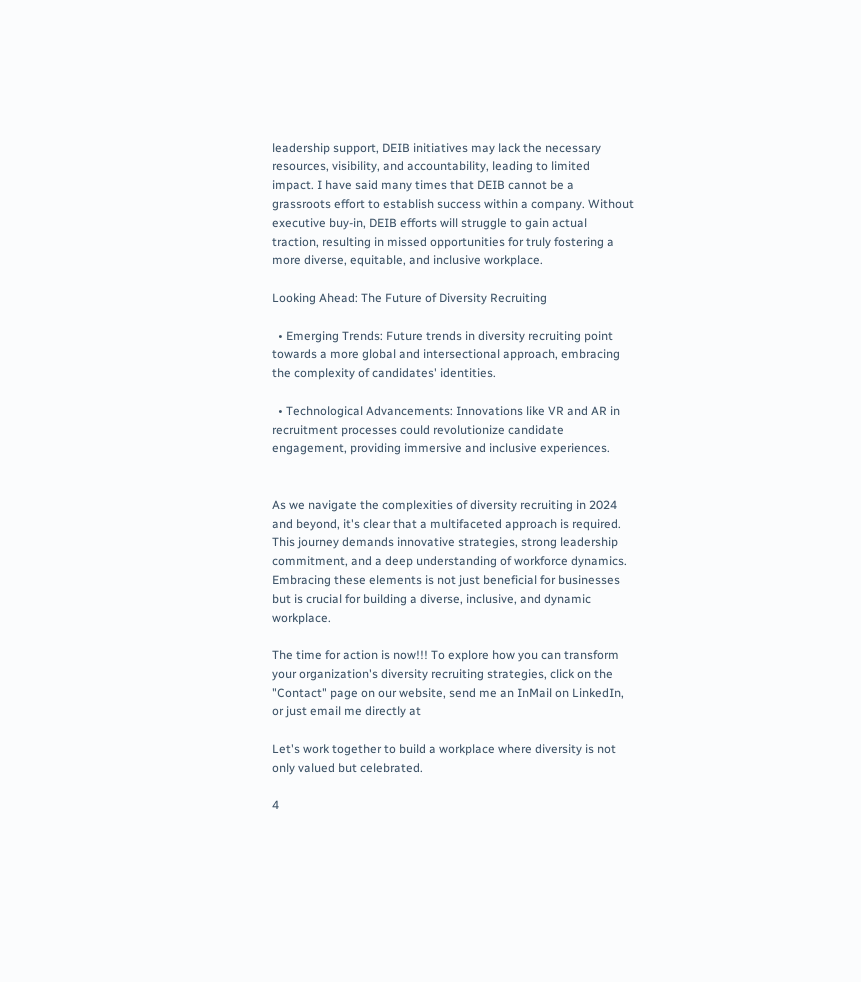leadership support, DEIB initiatives may lack the necessary resources, visibility, and accountability, leading to limited impact. I have said many times that DEIB cannot be a grassroots effort to establish success within a company. Without executive buy-in, DEIB efforts will struggle to gain actual traction, resulting in missed opportunities for truly fostering a more diverse, equitable, and inclusive workplace.

Looking Ahead: The Future of Diversity Recruiting

  • Emerging Trends: Future trends in diversity recruiting point towards a more global and intersectional approach, embracing the complexity of candidates' identities.

  • Technological Advancements: Innovations like VR and AR in recruitment processes could revolutionize candidate engagement, providing immersive and inclusive experiences.


As we navigate the complexities of diversity recruiting in 2024 and beyond, it's clear that a multifaceted approach is required. This journey demands innovative strategies, strong leadership commitment, and a deep understanding of workforce dynamics. Embracing these elements is not just beneficial for businesses but is crucial for building a diverse, inclusive, and dynamic workplace.

The time for action is now!!! To explore how you can transform your organization's diversity recruiting strategies, click on the "Contact" page on our website, send me an InMail on LinkedIn, or just email me directly at

Let's work together to build a workplace where diversity is not only valued but celebrated.

4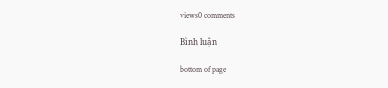views0 comments

Bình luận

bottom of page